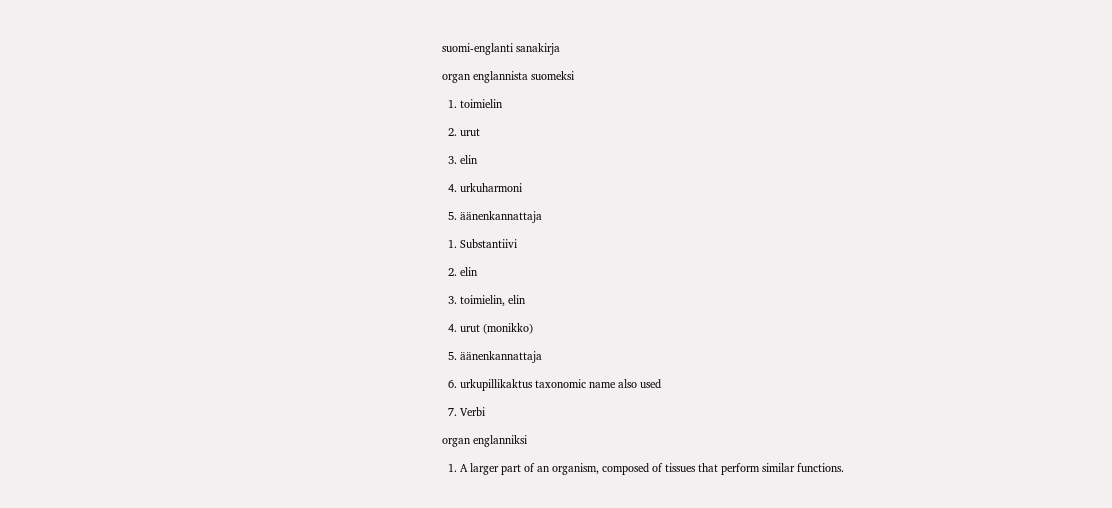suomi-englanti sanakirja

organ englannista suomeksi

  1. toimielin

  2. urut

  3. elin

  4. urkuharmoni

  5. äänenkannattaja

  1. Substantiivi

  2. elin

  3. toimielin, elin

  4. urut (monikko)

  5. äänenkannattaja

  6. urkupillikaktus taxonomic name also used

  7. Verbi

organ englanniksi

  1. A larger part of an organism, composed of tissues that perform similar functions.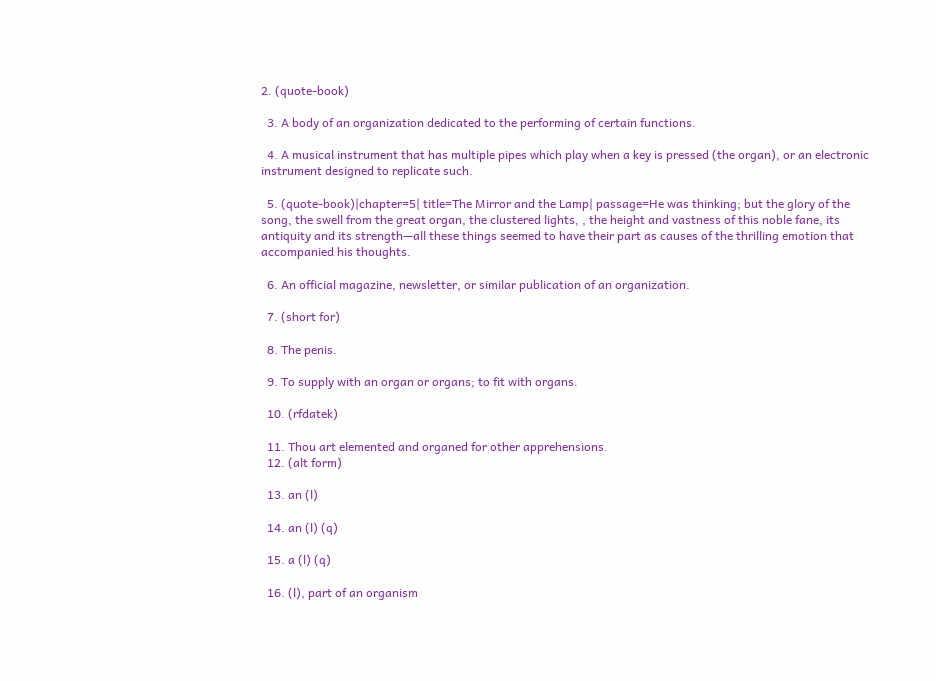2. (quote-book)

  3. A body of an organization dedicated to the performing of certain functions.

  4. A musical instrument that has multiple pipes which play when a key is pressed (the organ), or an electronic instrument designed to replicate such.

  5. (quote-book)|chapter=5| title=The Mirror and the Lamp| passage=He was thinking; but the glory of the song, the swell from the great organ, the clustered lights, , the height and vastness of this noble fane, its antiquity and its strength—all these things seemed to have their part as causes of the thrilling emotion that accompanied his thoughts.

  6. An official magazine, newsletter, or similar publication of an organization.

  7. (short for)

  8. The penis.

  9. To supply with an organ or organs; to fit with organs.

  10. (rfdatek)

  11. Thou art elemented and organed for other apprehensions.
  12. (alt form)

  13. an (l)

  14. an (l) (q)

  15. a (l) (q)

  16. (l), part of an organism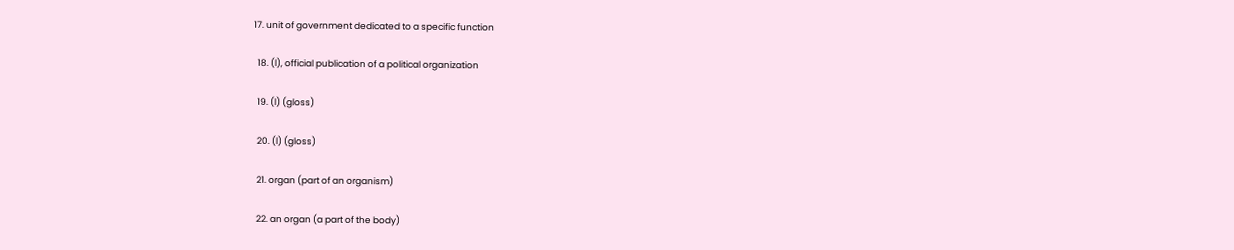17. unit of government dedicated to a specific function

  18. (l), official publication of a political organization

  19. (l) (gloss)

  20. (l) (gloss)

  21. organ (part of an organism)

  22. an organ (a part of the body)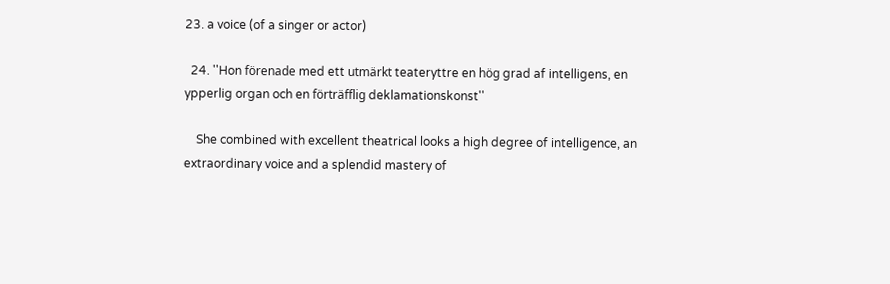23. a voice (of a singer or actor)

  24. ''Hon förenade med ett utmärkt teateryttre en hög grad af intelligens, en ypperlig organ och en förträfflig deklamationskonst''

    She combined with excellent theatrical looks a high degree of intelligence, an extraordinary voice and a splendid mastery of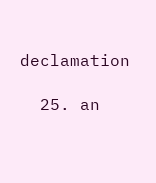declamation

  25. an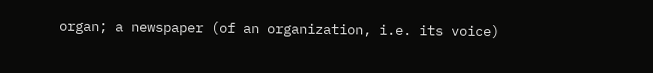organ; a newspaper (of an organization, i.e. its voice)